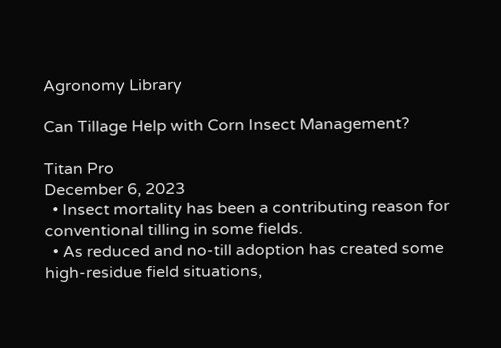Agronomy Library

Can Tillage Help with Corn Insect Management?

Titan Pro
December 6, 2023
  • Insect mortality has been a contributing reason for conventional tilling in some fields.
  • As reduced and no-till adoption has created some high-residue field situations,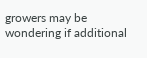growers may be wondering if additional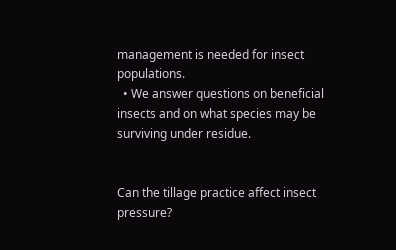management is needed for insect populations.
  • We answer questions on beneficial insects and on what species may be surviving under residue.


Can the tillage practice affect insect pressure?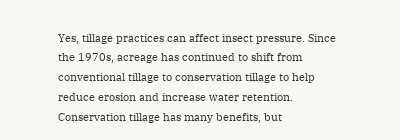Yes, tillage practices can affect insect pressure. Since the 1970s, acreage has continued to shift from conventional tillage to conservation tillage to help reduce erosion and increase water retention. Conservation tillage has many benefits, but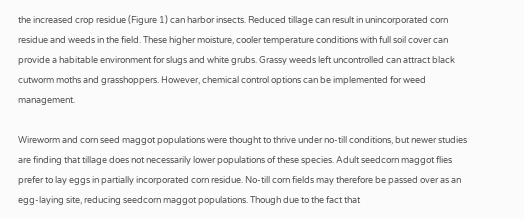the increased crop residue (Figure 1) can harbor insects. Reduced tillage can result in unincorporated corn residue and weeds in the field. These higher moisture, cooler temperature conditions with full soil cover can provide a habitable environment for slugs and white grubs. Grassy weeds left uncontrolled can attract black cutworm moths and grasshoppers. However, chemical control options can be implemented for weed management.

Wireworm and corn seed maggot populations were thought to thrive under no-till conditions, but newer studies are finding that tillage does not necessarily lower populations of these species. Adult seedcorn maggot flies prefer to lay eggs in partially incorporated corn residue. No-till corn fields may therefore be passed over as an egg-laying site, reducing seedcorn maggot populations. Though due to the fact that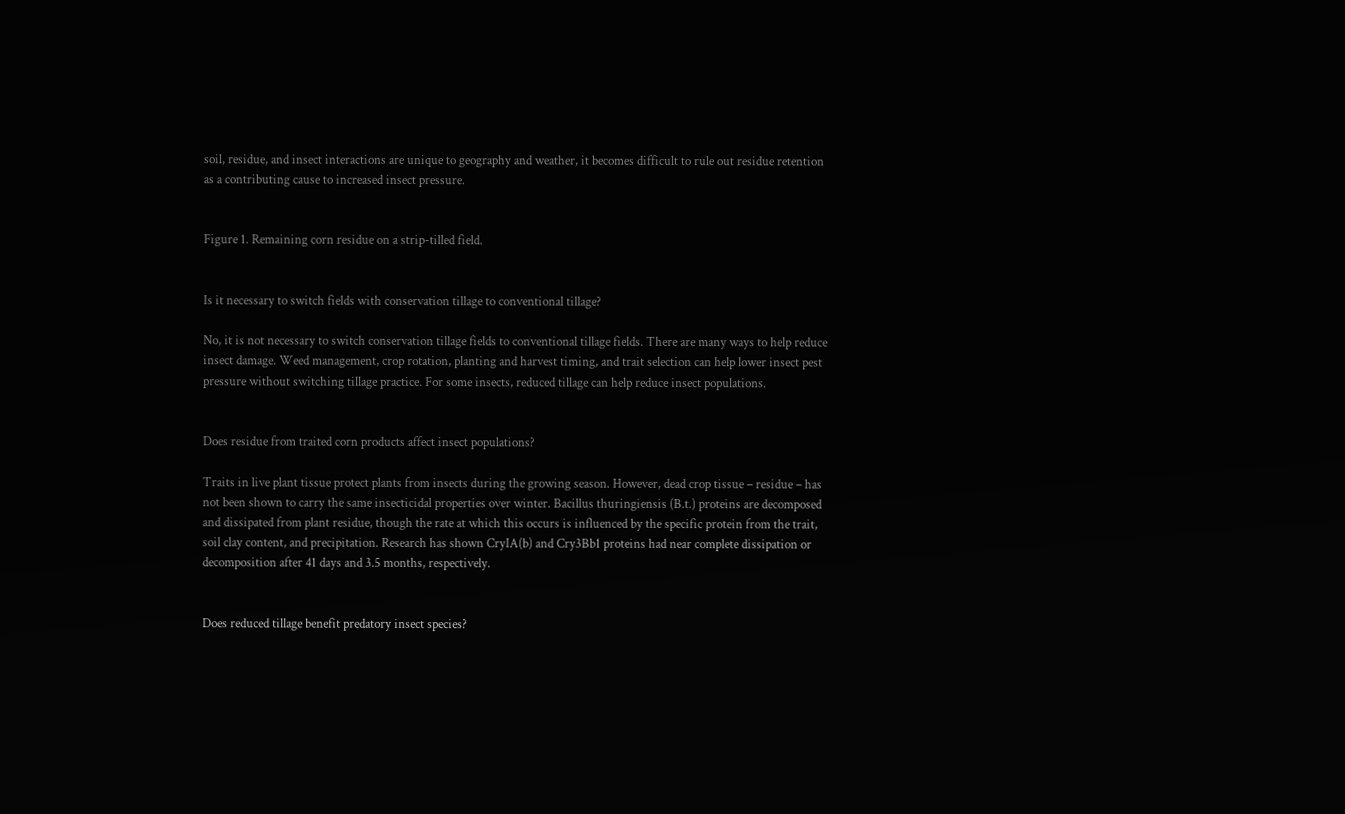soil, residue, and insect interactions are unique to geography and weather, it becomes difficult to rule out residue retention as a contributing cause to increased insect pressure.


Figure 1. Remaining corn residue on a strip-tilled field.


Is it necessary to switch fields with conservation tillage to conventional tillage?

No, it is not necessary to switch conservation tillage fields to conventional tillage fields. There are many ways to help reduce insect damage. Weed management, crop rotation, planting and harvest timing, and trait selection can help lower insect pest pressure without switching tillage practice. For some insects, reduced tillage can help reduce insect populations.


Does residue from traited corn products affect insect populations?

Traits in live plant tissue protect plants from insects during the growing season. However, dead crop tissue – residue – has not been shown to carry the same insecticidal properties over winter. Bacillus thuringiensis (B.t.) proteins are decomposed and dissipated from plant residue, though the rate at which this occurs is influenced by the specific protein from the trait, soil clay content, and precipitation. Research has shown CryIA(b) and Cry3Bb1 proteins had near complete dissipation or decomposition after 41 days and 3.5 months, respectively.


Does reduced tillage benefit predatory insect species?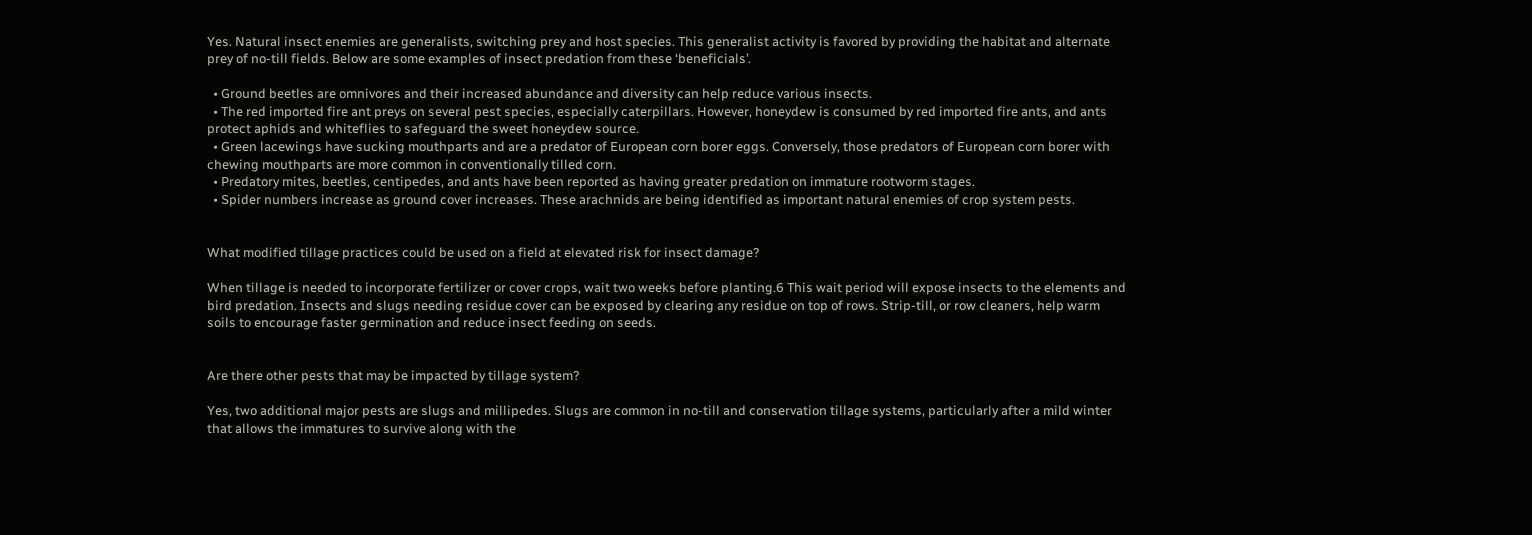Yes. Natural insect enemies are generalists, switching prey and host species. This generalist activity is favored by providing the habitat and alternate prey of no-till fields. Below are some examples of insect predation from these ‘beneficials’.

  • Ground beetles are omnivores and their increased abundance and diversity can help reduce various insects.
  • The red imported fire ant preys on several pest species, especially caterpillars. However, honeydew is consumed by red imported fire ants, and ants protect aphids and whiteflies to safeguard the sweet honeydew source.
  • Green lacewings have sucking mouthparts and are a predator of European corn borer eggs. Conversely, those predators of European corn borer with chewing mouthparts are more common in conventionally tilled corn.
  • Predatory mites, beetles, centipedes, and ants have been reported as having greater predation on immature rootworm stages.
  • Spider numbers increase as ground cover increases. These arachnids are being identified as important natural enemies of crop system pests.


What modified tillage practices could be used on a field at elevated risk for insect damage?

When tillage is needed to incorporate fertilizer or cover crops, wait two weeks before planting.6 This wait period will expose insects to the elements and bird predation. Insects and slugs needing residue cover can be exposed by clearing any residue on top of rows. Strip-till, or row cleaners, help warm soils to encourage faster germination and reduce insect feeding on seeds.


Are there other pests that may be impacted by tillage system?

Yes, two additional major pests are slugs and millipedes. Slugs are common in no-till and conservation tillage systems, particularly after a mild winter that allows the immatures to survive along with the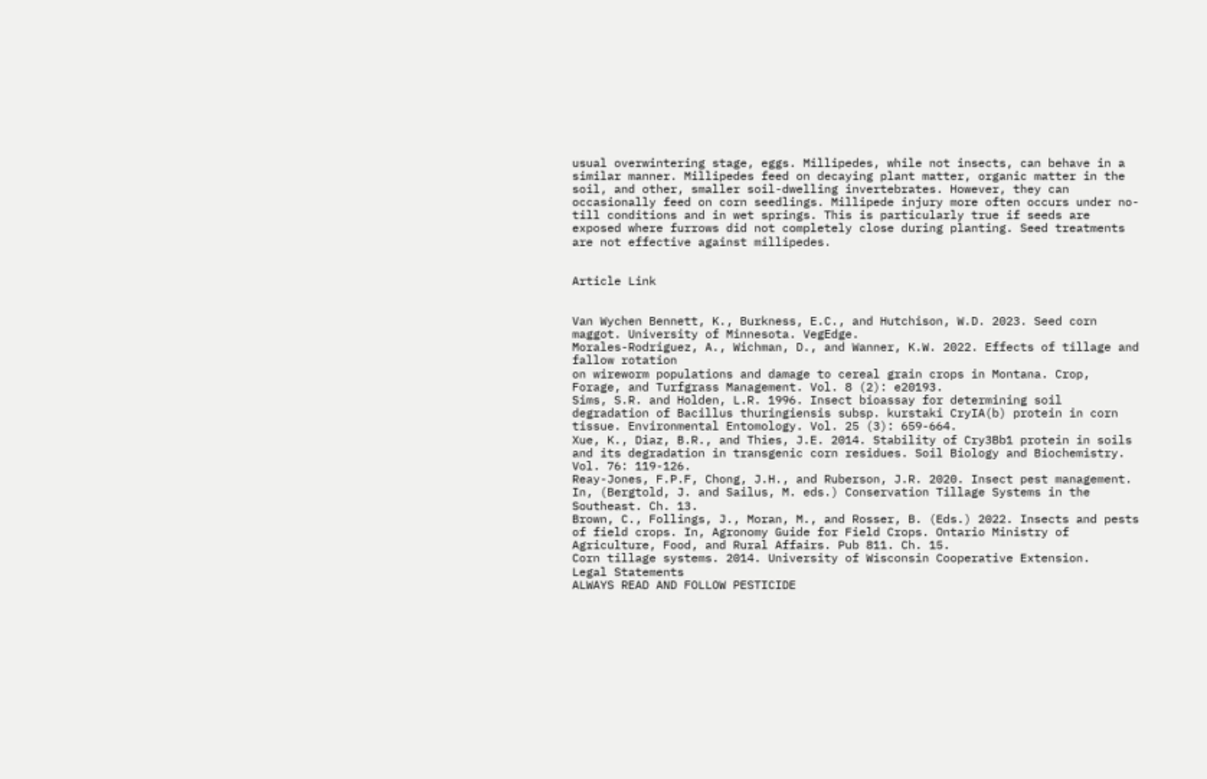usual overwintering stage, eggs. Millipedes, while not insects, can behave in a similar manner. Millipedes feed on decaying plant matter, organic matter in the soil, and other, smaller soil-dwelling invertebrates. However, they can occasionally feed on corn seedlings. Millipede injury more often occurs under no-till conditions and in wet springs. This is particularly true if seeds are exposed where furrows did not completely close during planting. Seed treatments are not effective against millipedes.


Article Link


Van Wychen Bennett, K., Burkness, E.C., and Hutchison, W.D. 2023. Seed corn maggot. University of Minnesota. VegEdge.
Morales-Rodriguez, A., Wichman, D., and Wanner, K.W. 2022. Effects of tillage and fallow rotation
on wireworm populations and damage to cereal grain crops in Montana. Crop, Forage, and Turfgrass Management. Vol. 8 (2): e20193.
Sims, S.R. and Holden, L.R. 1996. Insect bioassay for determining soil degradation of Bacillus thuringiensis subsp. kurstaki CryIA(b) protein in corn tissue. Environmental Entomology. Vol. 25 (3): 659-664.
Xue, K., Diaz, B.R., and Thies, J.E. 2014. Stability of Cry3Bb1 protein in soils and its degradation in transgenic corn residues. Soil Biology and Biochemistry. Vol. 76: 119-126.
Reay-Jones, F.P.F, Chong, J.H., and Ruberson, J.R. 2020. Insect pest management. In, (Bergtold, J. and Sailus, M. eds.) Conservation Tillage Systems in the Southeast. Ch. 13.
Brown, C., Follings, J., Moran, M., and Rosser, B. (Eds.) 2022. Insects and pests of field crops. In, Agronomy Guide for Field Crops. Ontario Ministry of Agriculture, Food, and Rural Affairs. Pub 811. Ch. 15.
Corn tillage systems. 2014. University of Wisconsin Cooperative Extension.
Legal Statements
ALWAYS READ AND FOLLOW PESTICIDE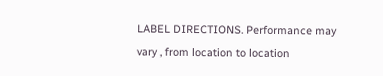LABEL DIRECTIONS. Performance may vary , from location to location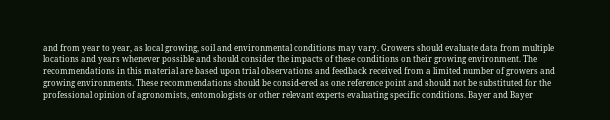and from year to year, as local growing, soil and environmental conditions may vary. Growers should evaluate data from multiple locations and years whenever possible and should consider the impacts of these conditions on their growing environment. The recommendations in this material are based upon trial observations and feedback received from a limited number of growers and growing environments. These recommendations should be consid-ered as one reference point and should not be substituted for the professional opinion of agronomists, entomologists or other relevant experts evaluating specific conditions. Bayer and Bayer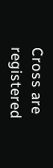Cross are registered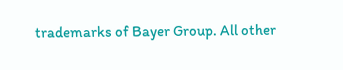trademarks of Bayer Group. All other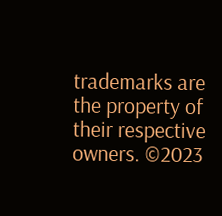trademarks are the property of their respective owners. ©2023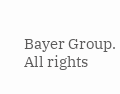Bayer Group. All rights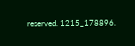reserved. 1215_178896.